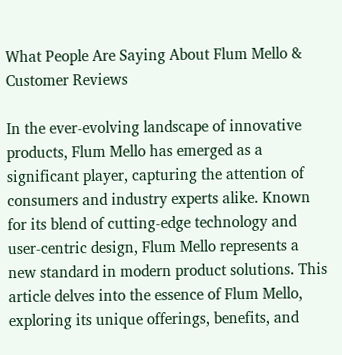What People Are Saying About Flum Mello & Customer Reviews

In the ever-evolving landscape of innovative products, Flum Mello has emerged as a significant player, capturing the attention of consumers and industry experts alike. Known for its blend of cutting-edge technology and user-centric design, Flum Mello represents a new standard in modern product solutions. This article delves into the essence of Flum Mello, exploring its unique offerings, benefits, and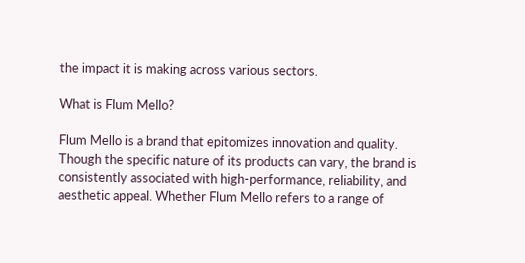the impact it is making across various sectors.

What is Flum Mello?

Flum Mello is a brand that epitomizes innovation and quality. Though the specific nature of its products can vary, the brand is consistently associated with high-performance, reliability, and aesthetic appeal. Whether Flum Mello refers to a range of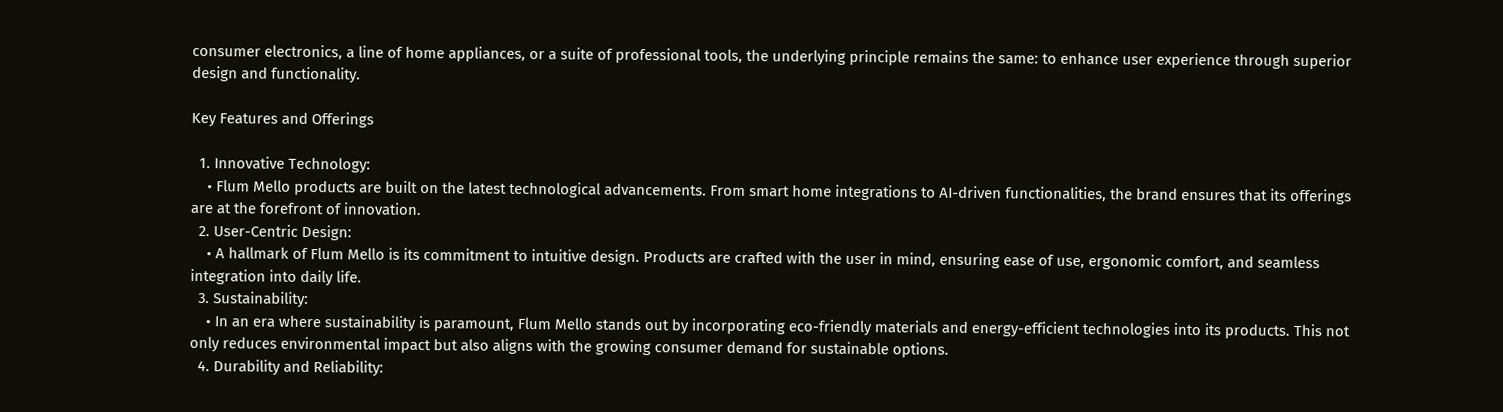consumer electronics, a line of home appliances, or a suite of professional tools, the underlying principle remains the same: to enhance user experience through superior design and functionality.

Key Features and Offerings

  1. Innovative Technology:
    • Flum Mello products are built on the latest technological advancements. From smart home integrations to AI-driven functionalities, the brand ensures that its offerings are at the forefront of innovation.
  2. User-Centric Design:
    • A hallmark of Flum Mello is its commitment to intuitive design. Products are crafted with the user in mind, ensuring ease of use, ergonomic comfort, and seamless integration into daily life.
  3. Sustainability:
    • In an era where sustainability is paramount, Flum Mello stands out by incorporating eco-friendly materials and energy-efficient technologies into its products. This not only reduces environmental impact but also aligns with the growing consumer demand for sustainable options.
  4. Durability and Reliability: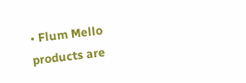• Flum Mello products are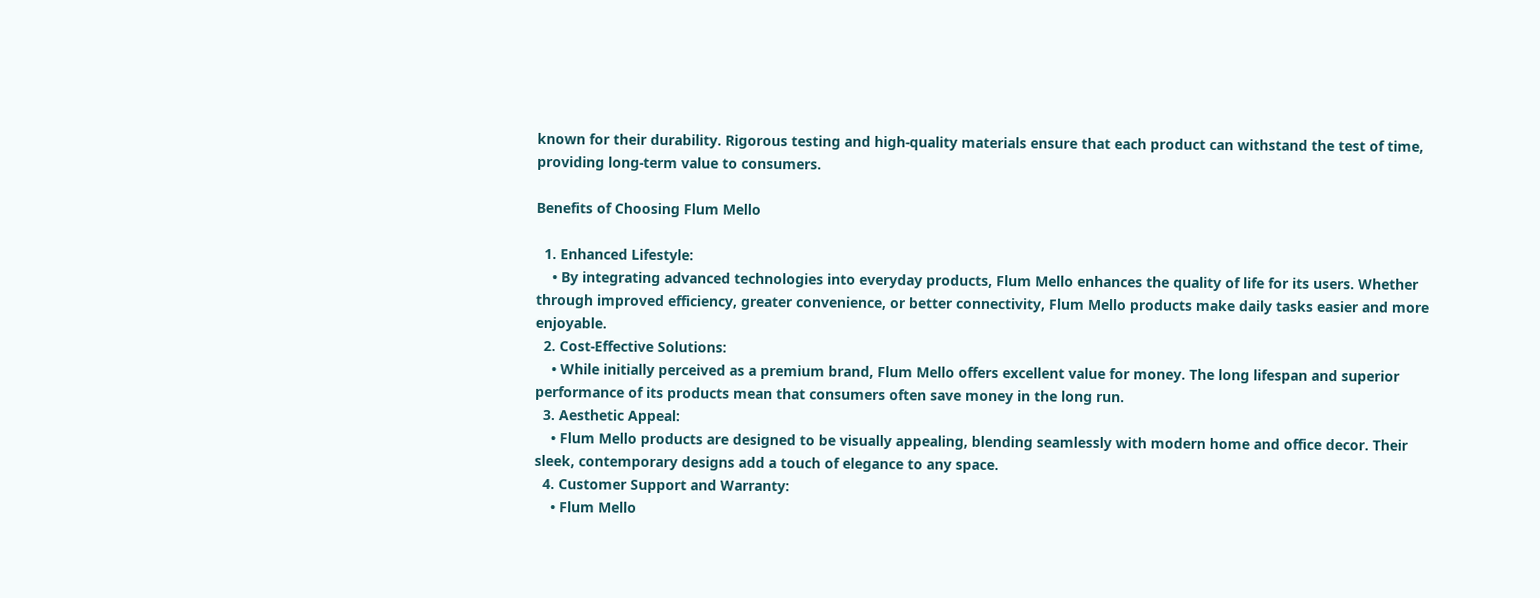known for their durability. Rigorous testing and high-quality materials ensure that each product can withstand the test of time, providing long-term value to consumers.

Benefits of Choosing Flum Mello

  1. Enhanced Lifestyle:
    • By integrating advanced technologies into everyday products, Flum Mello enhances the quality of life for its users. Whether through improved efficiency, greater convenience, or better connectivity, Flum Mello products make daily tasks easier and more enjoyable.
  2. Cost-Effective Solutions:
    • While initially perceived as a premium brand, Flum Mello offers excellent value for money. The long lifespan and superior performance of its products mean that consumers often save money in the long run.
  3. Aesthetic Appeal:
    • Flum Mello products are designed to be visually appealing, blending seamlessly with modern home and office decor. Their sleek, contemporary designs add a touch of elegance to any space.
  4. Customer Support and Warranty:
    • Flum Mello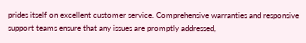prides itself on excellent customer service. Comprehensive warranties and responsive support teams ensure that any issues are promptly addressed,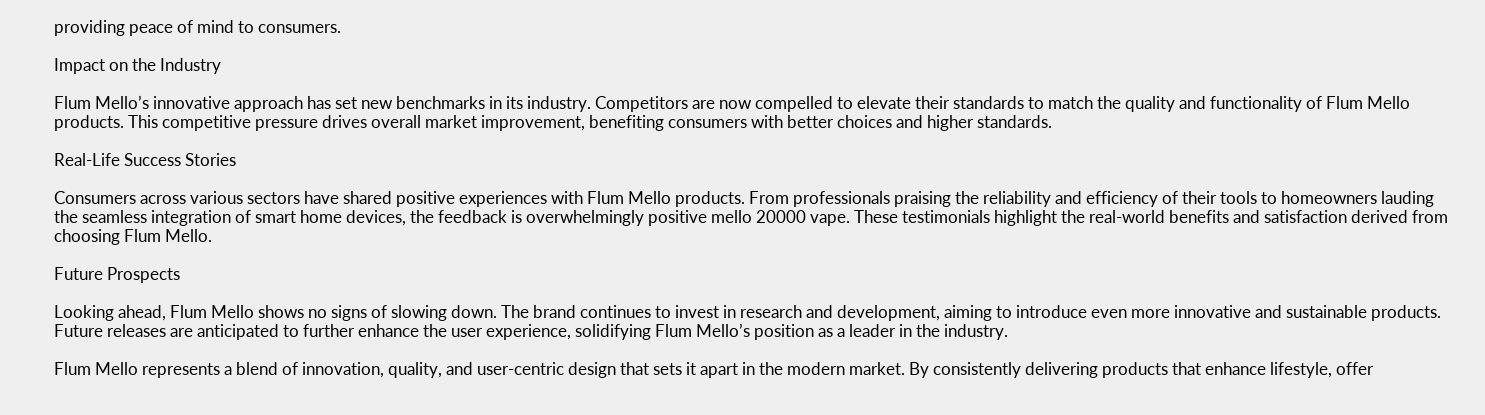providing peace of mind to consumers.

Impact on the Industry

Flum Mello’s innovative approach has set new benchmarks in its industry. Competitors are now compelled to elevate their standards to match the quality and functionality of Flum Mello products. This competitive pressure drives overall market improvement, benefiting consumers with better choices and higher standards.

Real-Life Success Stories

Consumers across various sectors have shared positive experiences with Flum Mello products. From professionals praising the reliability and efficiency of their tools to homeowners lauding the seamless integration of smart home devices, the feedback is overwhelmingly positive mello 20000 vape. These testimonials highlight the real-world benefits and satisfaction derived from choosing Flum Mello.

Future Prospects

Looking ahead, Flum Mello shows no signs of slowing down. The brand continues to invest in research and development, aiming to introduce even more innovative and sustainable products. Future releases are anticipated to further enhance the user experience, solidifying Flum Mello’s position as a leader in the industry.

Flum Mello represents a blend of innovation, quality, and user-centric design that sets it apart in the modern market. By consistently delivering products that enhance lifestyle, offer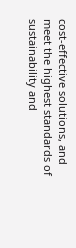cost-effective solutions, and meet the highest standards of sustainability and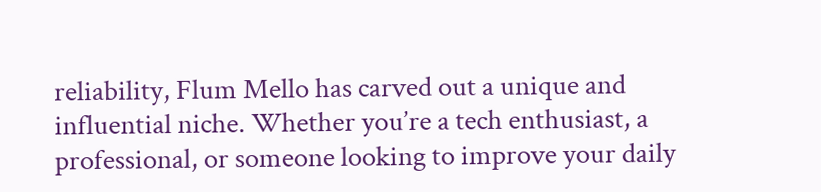reliability, Flum Mello has carved out a unique and influential niche. Whether you’re a tech enthusiast, a professional, or someone looking to improve your daily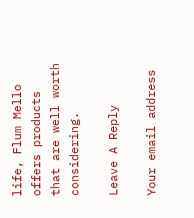life, Flum Mello offers products that are well worth considering.

Leave A Reply

Your email address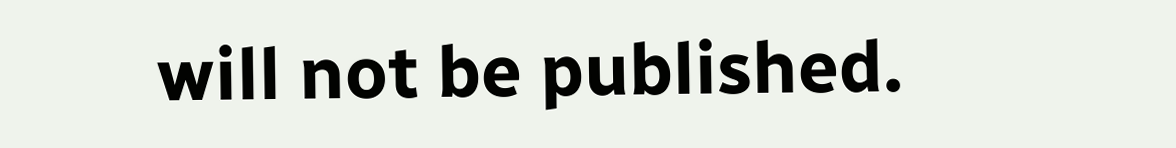will not be published.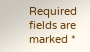Required fields are marked *